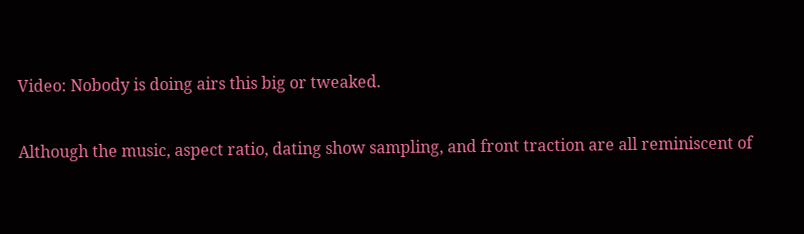Video: Nobody is doing airs this big or tweaked.

Although the music, aspect ratio, dating show sampling, and front traction are all reminiscent of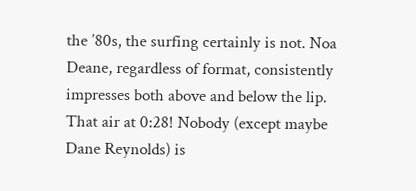the ’80s, the surfing certainly is not. Noa Deane, regardless of format, consistently impresses both above and below the lip. That air at 0:28! Nobody (except maybe Dane Reynolds) is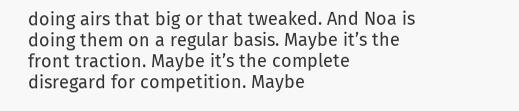doing airs that big or that tweaked. And Noa is doing them on a regular basis. Maybe it’s the front traction. Maybe it’s the complete disregard for competition. Maybe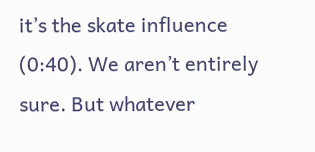it’s the skate influence (0:40). We aren’t entirely sure. But whatever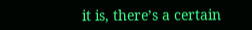it is, there’s a certain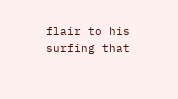flair to his surfing that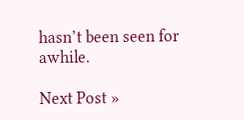hasn’t been seen for awhile.

Next Post »